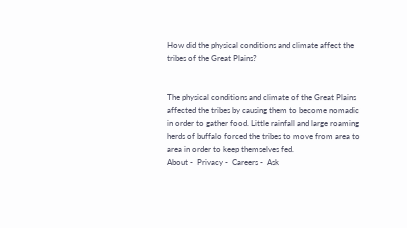How did the physical conditions and climate affect the tribes of the Great Plains?


The physical conditions and climate of the Great Plains affected the tribes by causing them to become nomadic in order to gather food. Little rainfall and large roaming herds of buffalo forced the tribes to move from area to area in order to keep themselves fed.
About -  Privacy -  Careers -  Ask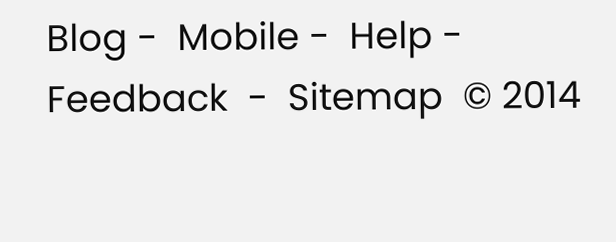Blog -  Mobile -  Help -  Feedback  -  Sitemap  © 2014